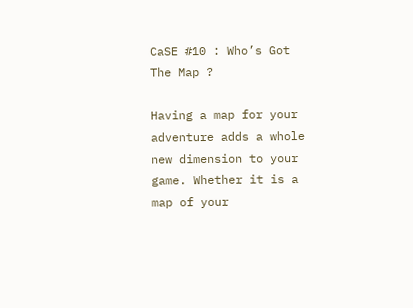CaSE #10 : Who’s Got The Map ?

Having a map for your adventure adds a whole new dimension to your game. Whether it is a map of your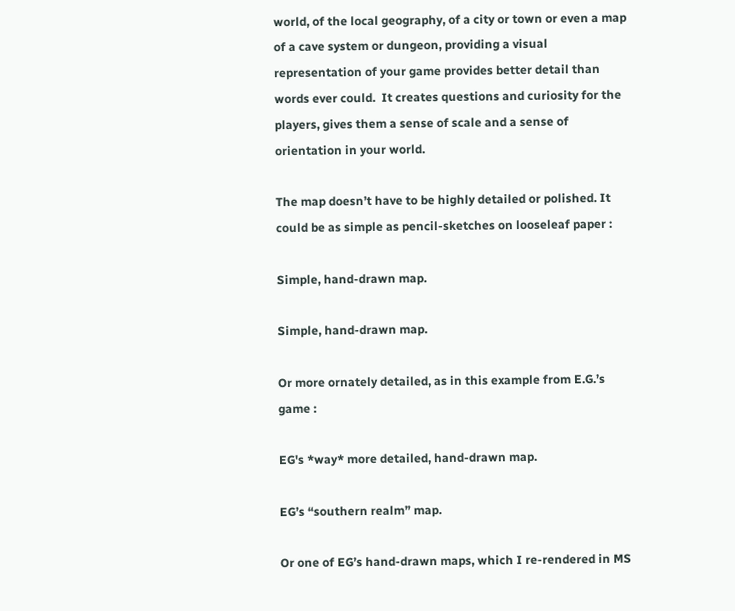world, of the local geography, of a city or town or even a map of a cave system or dungeon, providing a visual representation of your game provides better detail than words ever could.  It creates questions and curiosity for the players, gives them a sense of scale and a sense of orientation in your world.

The map doesn’t have to be highly detailed or polished. It could be as simple as pencil-sketches on looseleaf paper :

Simple, hand-drawn map.

Simple, hand-drawn map.

Or more ornately detailed, as in this example from E.G.’s game :

EG's *way* more detailed, hand-drawn map.

EG’s “southern realm” map.

Or one of EG’s hand-drawn maps, which I re-rendered in MS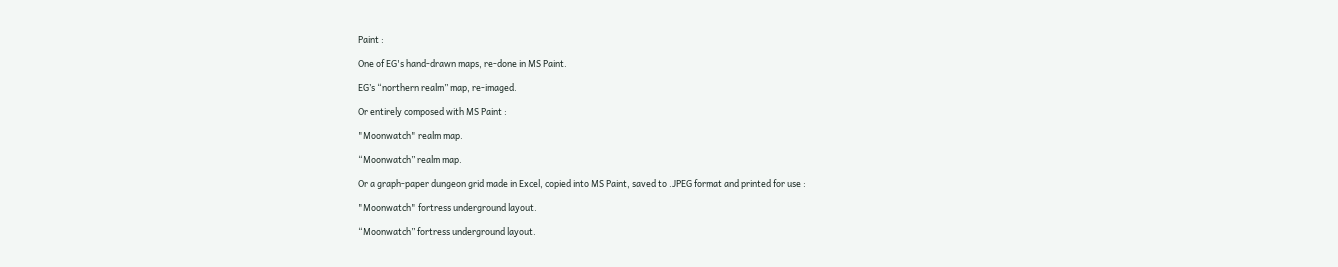Paint :

One of EG's hand-drawn maps, re-done in MS Paint.

EG’s “northern realm” map, re-imaged.

Or entirely composed with MS Paint :

"Moonwatch" realm map.

“Moonwatch” realm map.

Or a graph-paper dungeon grid made in Excel, copied into MS Paint, saved to .JPEG format and printed for use :

"Moonwatch" fortress underground layout.

“Moonwatch” fortress underground layout.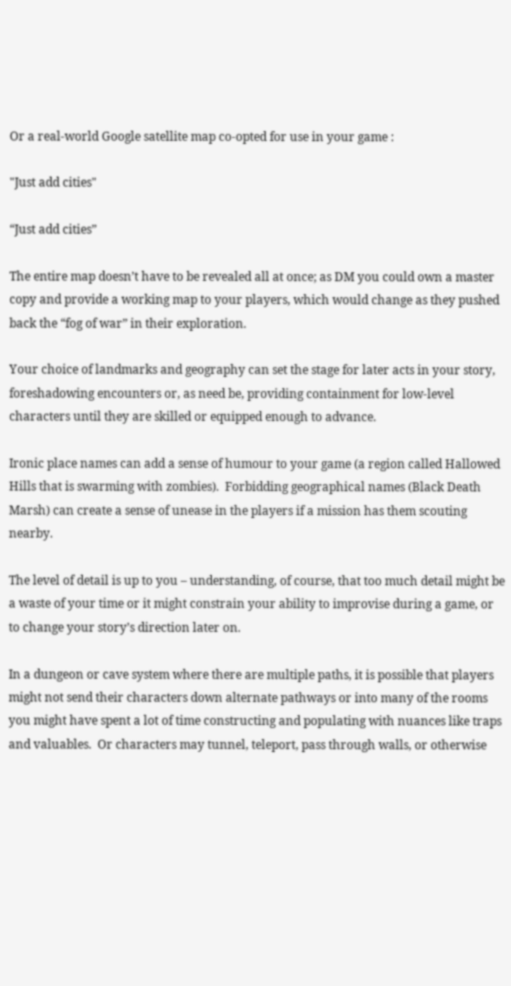Or a real-world Google satellite map co-opted for use in your game :

"Just add cities"

“Just add cities”

The entire map doesn’t have to be revealed all at once; as DM you could own a master copy and provide a working map to your players, which would change as they pushed back the “fog of war” in their exploration.

Your choice of landmarks and geography can set the stage for later acts in your story, foreshadowing encounters or, as need be, providing containment for low-level characters until they are skilled or equipped enough to advance.

Ironic place names can add a sense of humour to your game (a region called Hallowed Hills that is swarming with zombies).  Forbidding geographical names (Black Death Marsh) can create a sense of unease in the players if a mission has them scouting nearby.

The level of detail is up to you – understanding, of course, that too much detail might be a waste of your time or it might constrain your ability to improvise during a game, or to change your story’s direction later on.

In a dungeon or cave system where there are multiple paths, it is possible that players might not send their characters down alternate pathways or into many of the rooms you might have spent a lot of time constructing and populating with nuances like traps and valuables.  Or characters may tunnel, teleport, pass through walls, or otherwise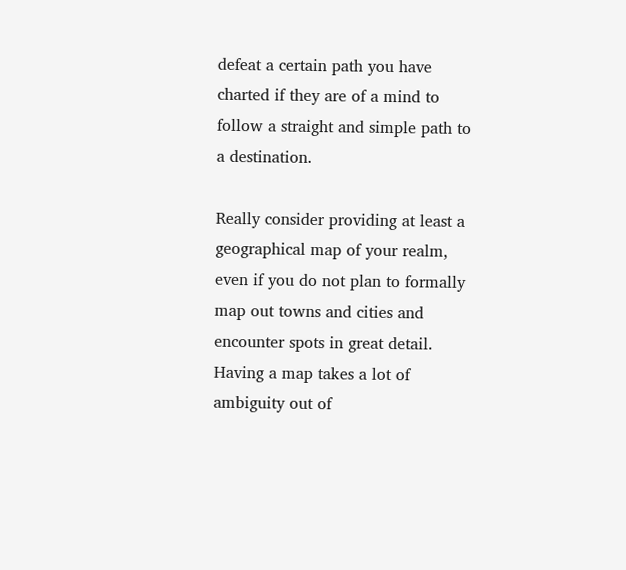defeat a certain path you have charted if they are of a mind to follow a straight and simple path to a destination.

Really consider providing at least a geographical map of your realm, even if you do not plan to formally map out towns and cities and encounter spots in great detail.  Having a map takes a lot of ambiguity out of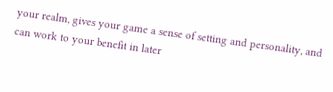your realm, gives your game a sense of setting and personality, and can work to your benefit in later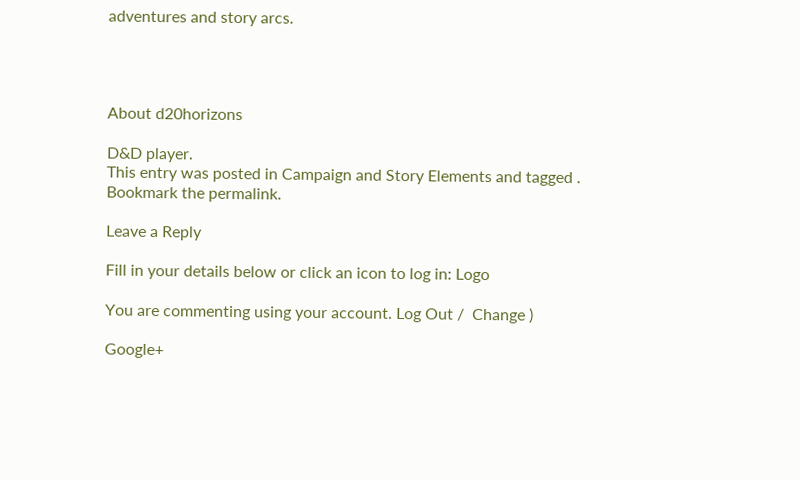adventures and story arcs.




About d20horizons

D&D player.
This entry was posted in Campaign and Story Elements and tagged . Bookmark the permalink.

Leave a Reply

Fill in your details below or click an icon to log in: Logo

You are commenting using your account. Log Out /  Change )

Google+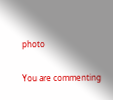photo

You are commenting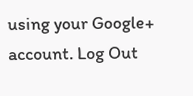using your Google+ account. Log Out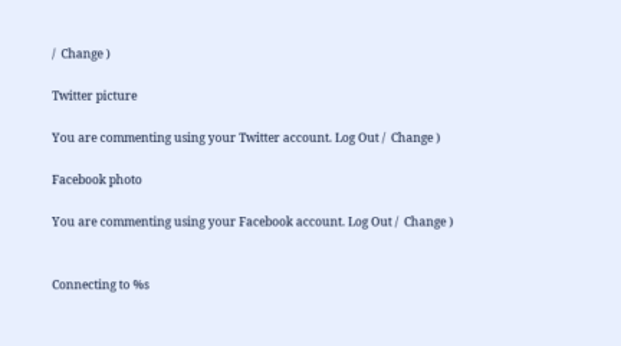/  Change )

Twitter picture

You are commenting using your Twitter account. Log Out /  Change )

Facebook photo

You are commenting using your Facebook account. Log Out /  Change )


Connecting to %s